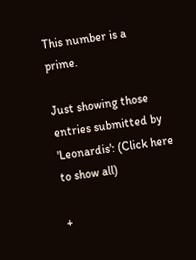This number is a prime.

Just showing those entries submitted by 'Leonardis': (Click here to show all)

+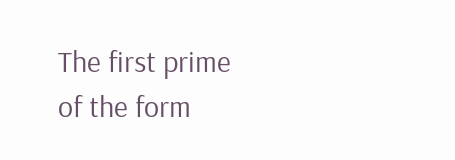The first prime of the form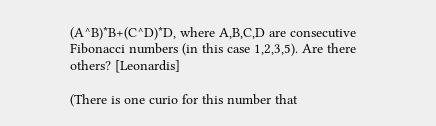(A^B)*B+(C^D)*D, where A,B,C,D are consecutive Fibonacci numbers (in this case 1,2,3,5). Are there others? [Leonardis]

(There is one curio for this number that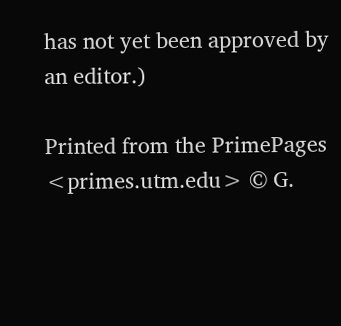has not yet been approved by an editor.)

Printed from the PrimePages <primes.utm.edu> © G.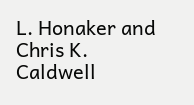L. Honaker and Chris K. Caldwell